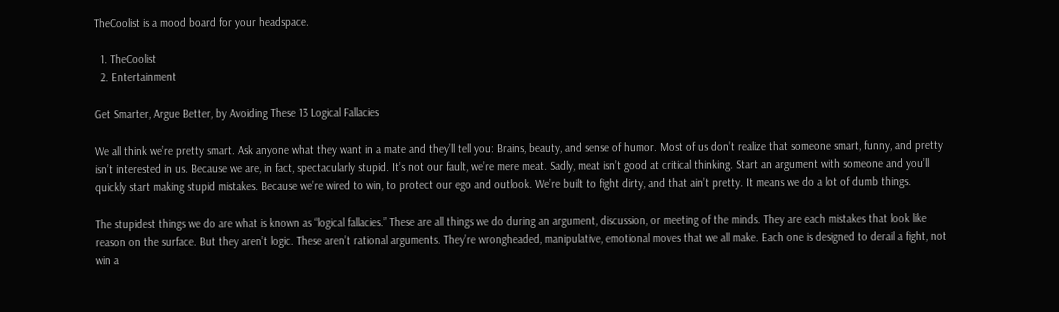TheCoolist is a mood board for your headspace.

  1. TheCoolist
  2. Entertainment

Get Smarter, Argue Better, by Avoiding These 13 Logical Fallacies

We all think we’re pretty smart. Ask anyone what they want in a mate and they’ll tell you: Brains, beauty, and sense of humor. Most of us don’t realize that someone smart, funny, and pretty isn’t interested in us. Because we are, in fact, spectacularly stupid. It’s not our fault, we’re mere meat. Sadly, meat isn’t good at critical thinking. Start an argument with someone and you’ll quickly start making stupid mistakes. Because we’re wired to win, to protect our ego and outlook. We’re built to fight dirty, and that ain’t pretty. It means we do a lot of dumb things.

The stupidest things we do are what is known as “logical fallacies.” These are all things we do during an argument, discussion, or meeting of the minds. They are each mistakes that look like reason on the surface. But they aren’t logic. These aren’t rational arguments. They’re wrongheaded, manipulative, emotional moves that we all make. Each one is designed to derail a fight, not win a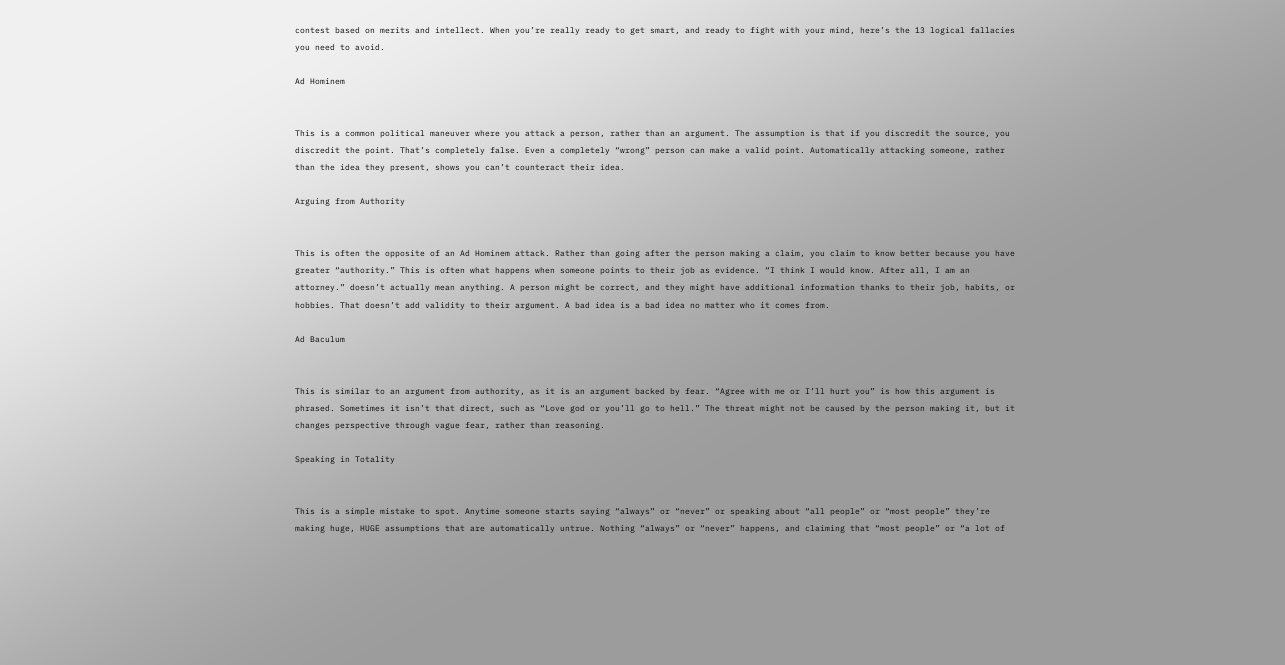contest based on merits and intellect. When you’re really ready to get smart, and ready to fight with your mind, here’s the 13 logical fallacies you need to avoid.

Ad Hominem


This is a common political maneuver where you attack a person, rather than an argument. The assumption is that if you discredit the source, you discredit the point. That’s completely false. Even a completely “wrong” person can make a valid point. Automatically attacking someone, rather than the idea they present, shows you can’t counteract their idea.

Arguing from Authority


This is often the opposite of an Ad Hominem attack. Rather than going after the person making a claim, you claim to know better because you have greater “authority.” This is often what happens when someone points to their job as evidence. “I think I would know. After all, I am an attorney.” doesn’t actually mean anything. A person might be correct, and they might have additional information thanks to their job, habits, or hobbies. That doesn’t add validity to their argument. A bad idea is a bad idea no matter who it comes from.

Ad Baculum


This is similar to an argument from authority, as it is an argument backed by fear. “Agree with me or I’ll hurt you” is how this argument is phrased. Sometimes it isn’t that direct, such as “Love god or you’ll go to hell.” The threat might not be caused by the person making it, but it changes perspective through vague fear, rather than reasoning.

Speaking in Totality


This is a simple mistake to spot. Anytime someone starts saying “always” or “never” or speaking about “all people” or “most people” they’re making huge, HUGE assumptions that are automatically untrue. Nothing “always” or “never” happens, and claiming that “most people” or “a lot of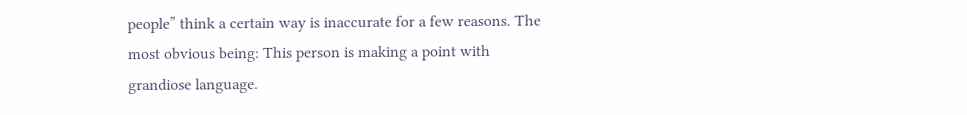people” think a certain way is inaccurate for a few reasons. The most obvious being: This person is making a point with grandiose language.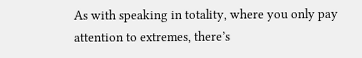As with speaking in totality, where you only pay attention to extremes, there’s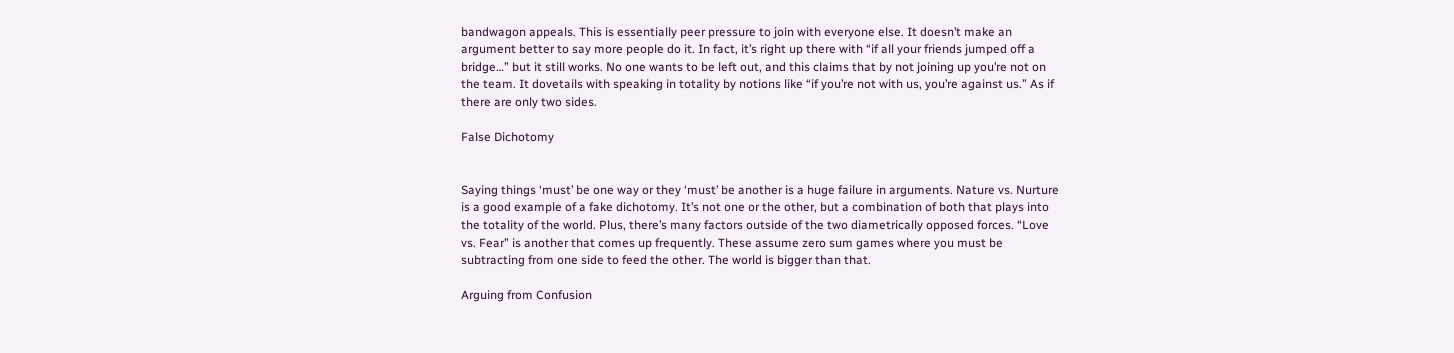bandwagon appeals. This is essentially peer pressure to join with everyone else. It doesn’t make an argument better to say more people do it. In fact, it’s right up there with “if all your friends jumped off a bridge…” but it still works. No one wants to be left out, and this claims that by not joining up you’re not on the team. It dovetails with speaking in totality by notions like “if you’re not with us, you’re against us.” As if there are only two sides.

False Dichotomy


Saying things ‘must’ be one way or they ‘must’ be another is a huge failure in arguments. Nature vs. Nurture is a good example of a fake dichotomy. It’s not one or the other, but a combination of both that plays into the totality of the world. Plus, there’s many factors outside of the two diametrically opposed forces. “Love vs. Fear” is another that comes up frequently. These assume zero sum games where you must be subtracting from one side to feed the other. The world is bigger than that.

Arguing from Confusion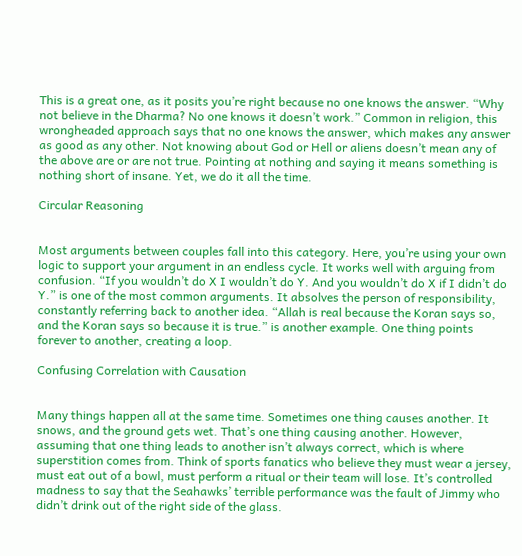This is a great one, as it posits you’re right because no one knows the answer. “Why not believe in the Dharma? No one knows it doesn’t work.” Common in religion, this wrongheaded approach says that no one knows the answer, which makes any answer as good as any other. Not knowing about God or Hell or aliens doesn’t mean any of the above are or are not true. Pointing at nothing and saying it means something is nothing short of insane. Yet, we do it all the time.

Circular Reasoning


Most arguments between couples fall into this category. Here, you’re using your own logic to support your argument in an endless cycle. It works well with arguing from confusion. “If you wouldn’t do X I wouldn’t do Y. And you wouldn’t do X if I didn’t do Y.” is one of the most common arguments. It absolves the person of responsibility, constantly referring back to another idea. “Allah is real because the Koran says so, and the Koran says so because it is true.” is another example. One thing points forever to another, creating a loop.

Confusing Correlation with Causation


Many things happen all at the same time. Sometimes one thing causes another. It snows, and the ground gets wet. That’s one thing causing another. However, assuming that one thing leads to another isn’t always correct, which is where superstition comes from. Think of sports fanatics who believe they must wear a jersey, must eat out of a bowl, must perform a ritual or their team will lose. It’s controlled madness to say that the Seahawks’ terrible performance was the fault of Jimmy who didn’t drink out of the right side of the glass.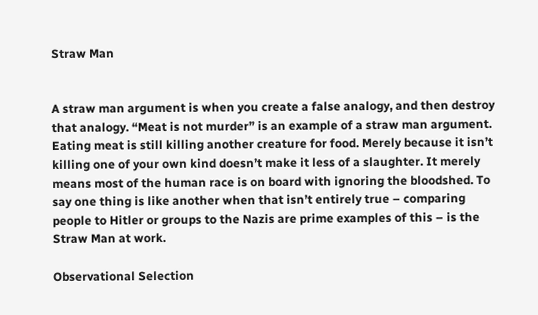Straw Man


A straw man argument is when you create a false analogy, and then destroy that analogy. “Meat is not murder” is an example of a straw man argument. Eating meat is still killing another creature for food. Merely because it isn’t killing one of your own kind doesn’t make it less of a slaughter. It merely means most of the human race is on board with ignoring the bloodshed. To say one thing is like another when that isn’t entirely true – comparing people to Hitler or groups to the Nazis are prime examples of this – is the Straw Man at work.

Observational Selection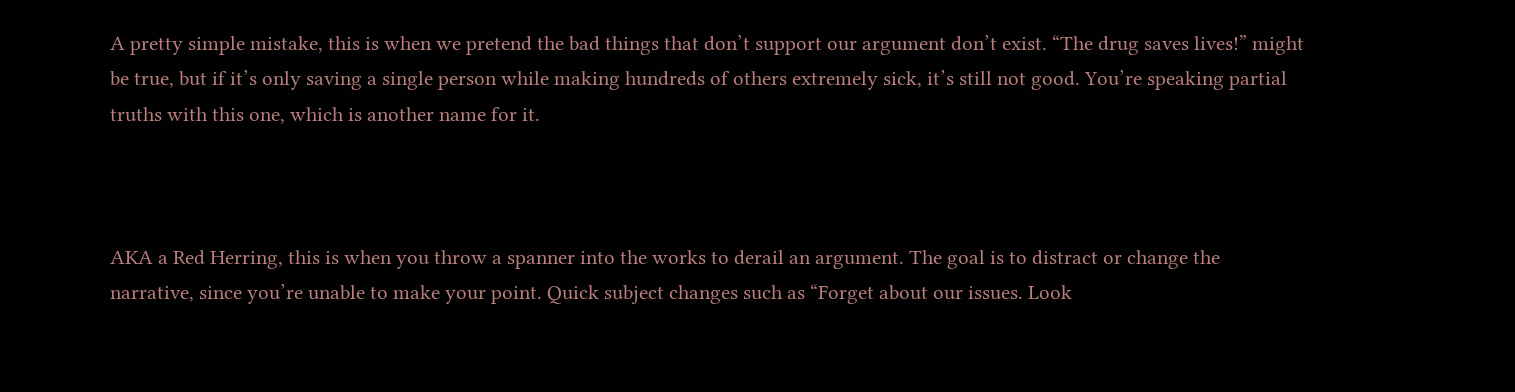A pretty simple mistake, this is when we pretend the bad things that don’t support our argument don’t exist. “The drug saves lives!” might be true, but if it’s only saving a single person while making hundreds of others extremely sick, it’s still not good. You’re speaking partial truths with this one, which is another name for it.



AKA a Red Herring, this is when you throw a spanner into the works to derail an argument. The goal is to distract or change the narrative, since you’re unable to make your point. Quick subject changes such as “Forget about our issues. Look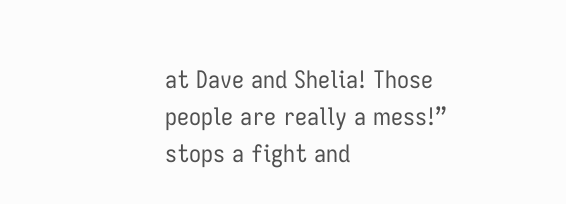at Dave and Shelia! Those people are really a mess!” stops a fight and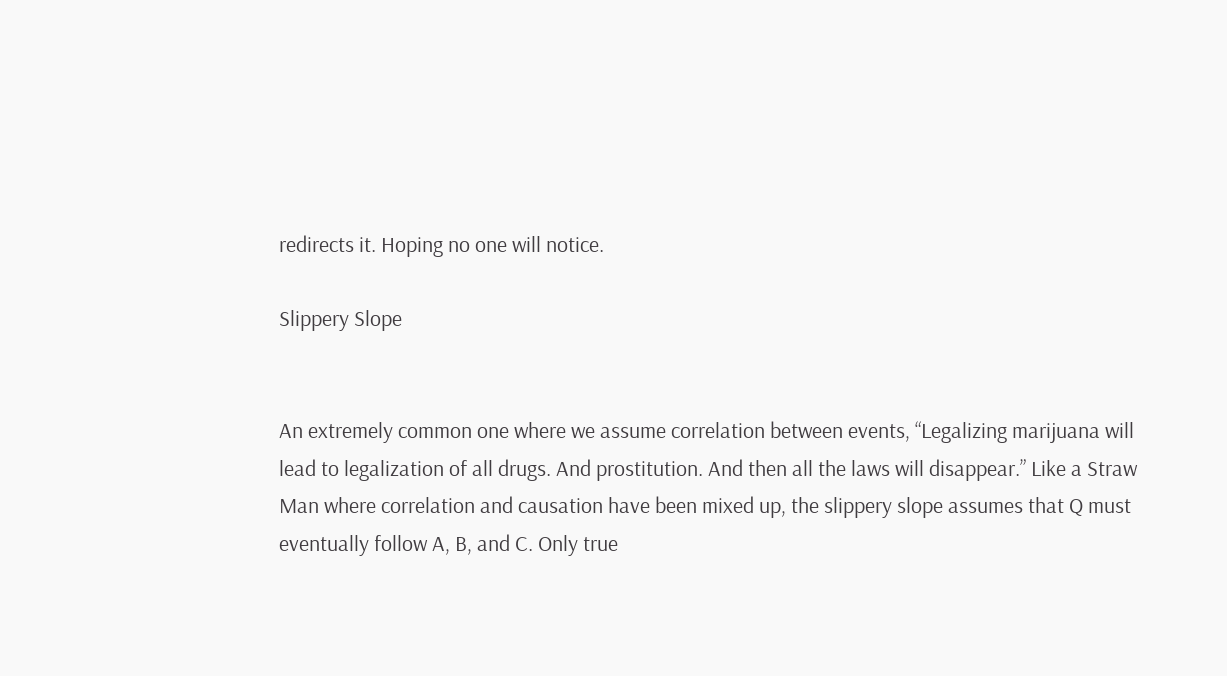redirects it. Hoping no one will notice.

Slippery Slope


An extremely common one where we assume correlation between events, “Legalizing marijuana will lead to legalization of all drugs. And prostitution. And then all the laws will disappear.” Like a Straw Man where correlation and causation have been mixed up, the slippery slope assumes that Q must eventually follow A, B, and C. Only true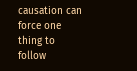causation can force one thing to follow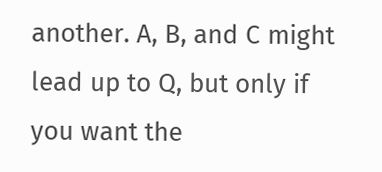another. A, B, and C might lead up to Q, but only if you want the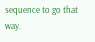sequence to go that way.